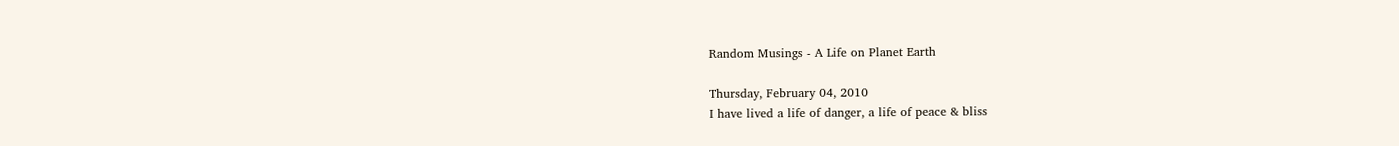Random Musings - A Life on Planet Earth

Thursday, February 04, 2010
I have lived a life of danger, a life of peace & bliss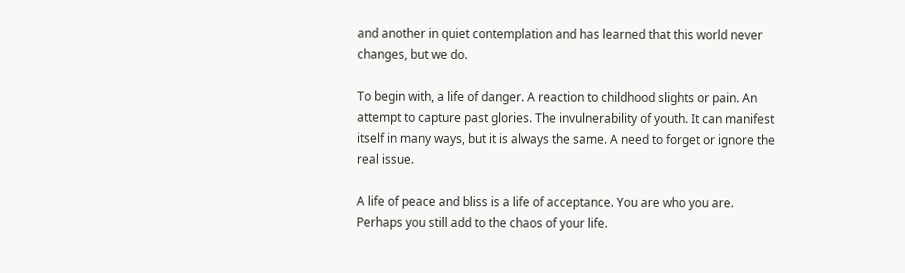and another in quiet contemplation and has learned that this world never changes, but we do.

To begin with, a life of danger. A reaction to childhood slights or pain. An attempt to capture past glories. The invulnerability of youth. It can manifest itself in many ways, but it is always the same. A need to forget or ignore the real issue.

A life of peace and bliss is a life of acceptance. You are who you are. Perhaps you still add to the chaos of your life.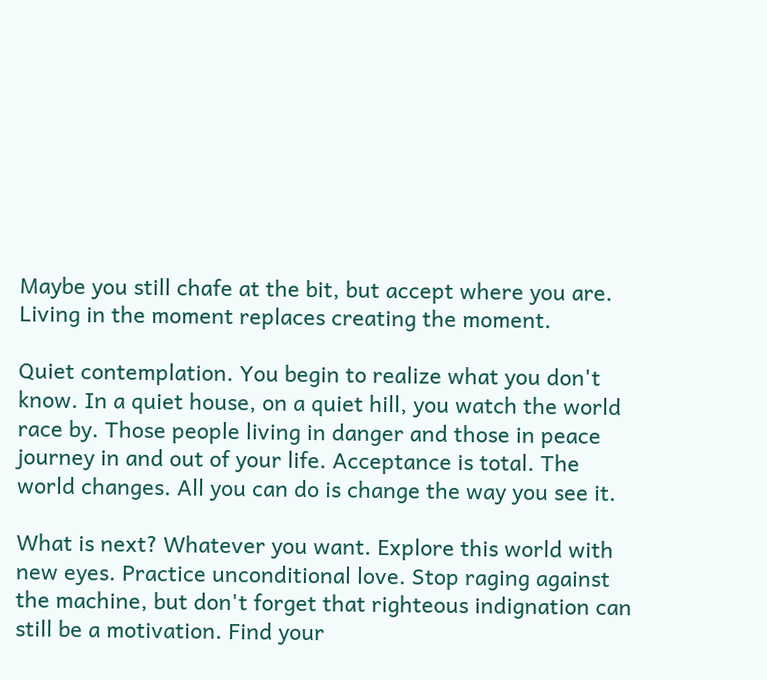Maybe you still chafe at the bit, but accept where you are. Living in the moment replaces creating the moment.

Quiet contemplation. You begin to realize what you don't know. In a quiet house, on a quiet hill, you watch the world race by. Those people living in danger and those in peace journey in and out of your life. Acceptance is total. The world changes. All you can do is change the way you see it.

What is next? Whatever you want. Explore this world with new eyes. Practice unconditional love. Stop raging against the machine, but don't forget that righteous indignation can still be a motivation. Find your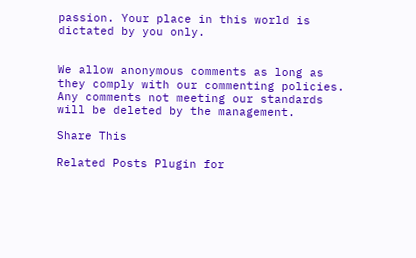passion. Your place in this world is dictated by you only.


We allow anonymous comments as long as they comply with our commenting policies. Any comments not meeting our standards will be deleted by the management.

Share This

Related Posts Plugin for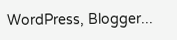WordPress, Blogger...